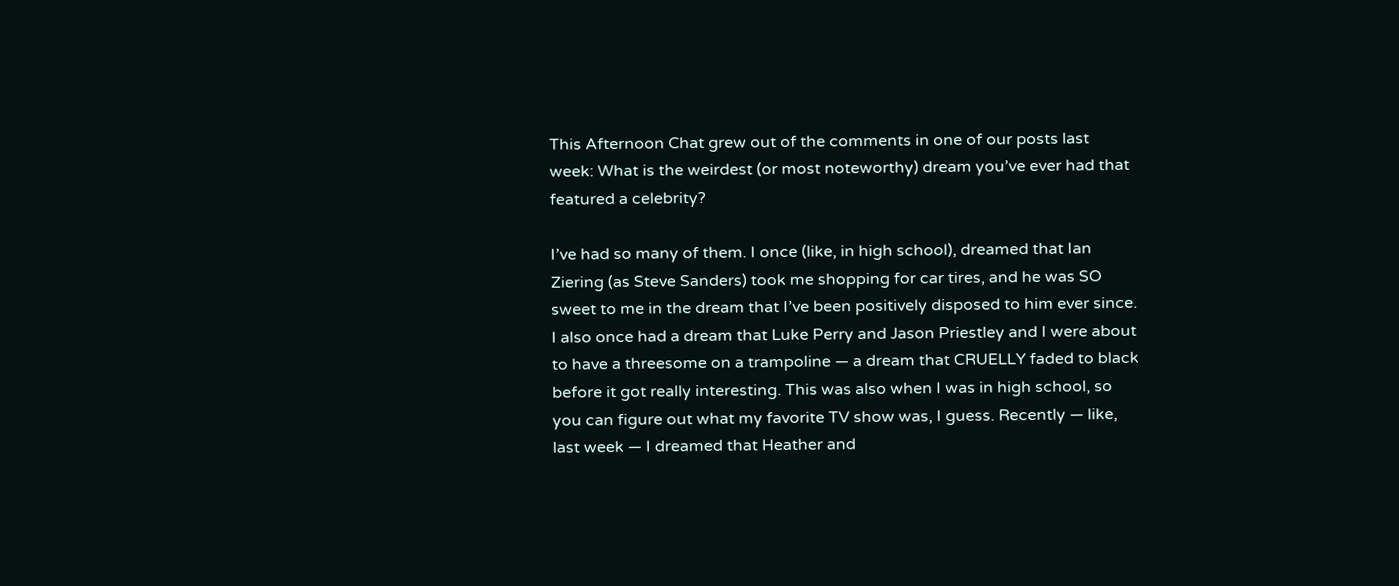This Afternoon Chat grew out of the comments in one of our posts last week: What is the weirdest (or most noteworthy) dream you’ve ever had that featured a celebrity?

I’ve had so many of them. I once (like, in high school), dreamed that Ian Ziering (as Steve Sanders) took me shopping for car tires, and he was SO sweet to me in the dream that I’ve been positively disposed to him ever since. I also once had a dream that Luke Perry and Jason Priestley and I were about to have a threesome on a trampoline — a dream that CRUELLY faded to black before it got really interesting. This was also when I was in high school, so you can figure out what my favorite TV show was, I guess. Recently — like, last week — I dreamed that Heather and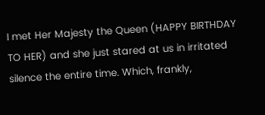I met Her Majesty the Queen (HAPPY BIRTHDAY TO HER) and she just stared at us in irritated silence the entire time. Which, frankly,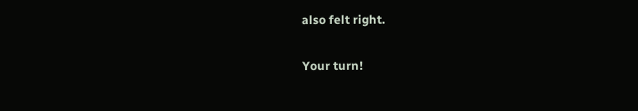also felt right.

Your turn!